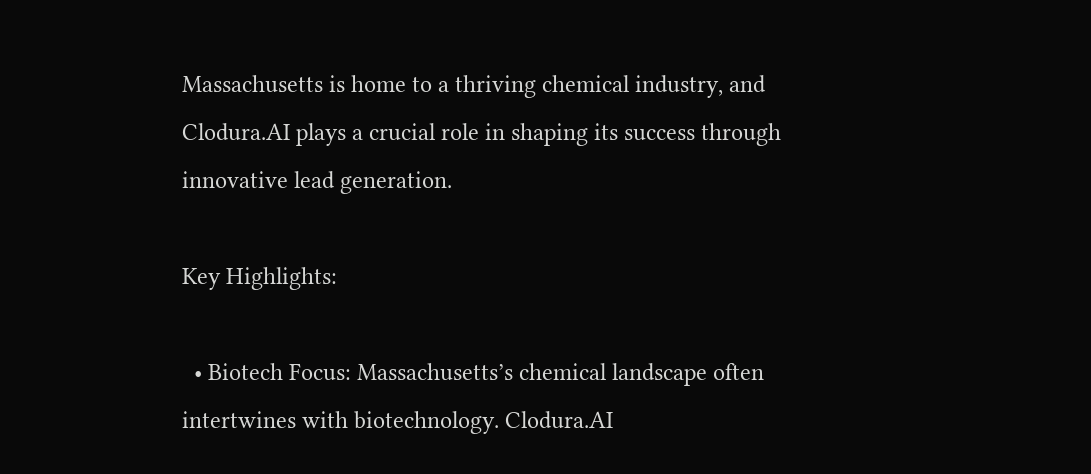Massachusetts is home to a thriving chemical industry, and Clodura.AI plays a crucial role in shaping its success through innovative lead generation.

Key Highlights:

  • Biotech Focus: Massachusetts’s chemical landscape often intertwines with biotechnology. Clodura.AI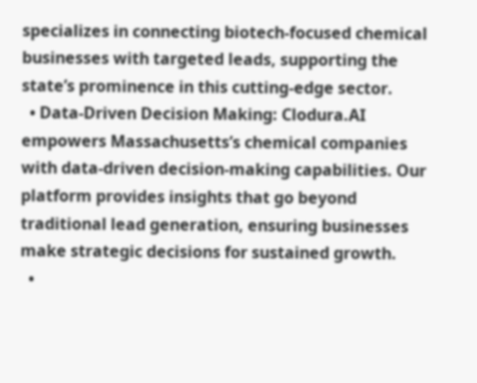specializes in connecting biotech-focused chemical businesses with targeted leads, supporting the state’s prominence in this cutting-edge sector.
  • Data-Driven Decision Making: Clodura.AI empowers Massachusetts’s chemical companies with data-driven decision-making capabilities. Our platform provides insights that go beyond traditional lead generation, ensuring businesses make strategic decisions for sustained growth.
  •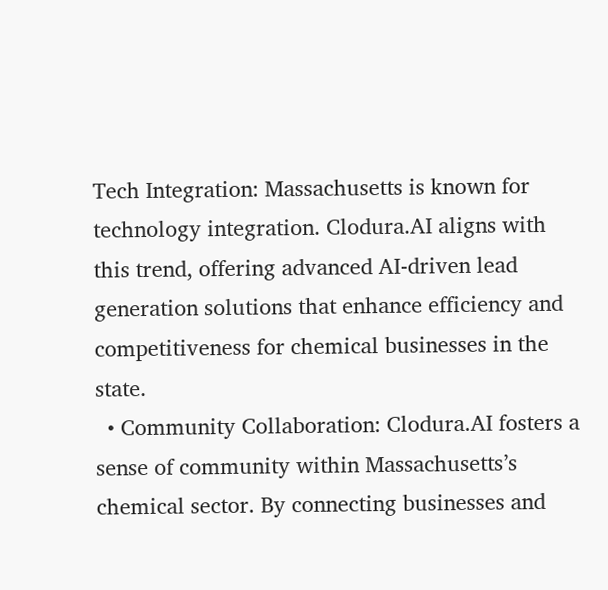Tech Integration: Massachusetts is known for technology integration. Clodura.AI aligns with this trend, offering advanced AI-driven lead generation solutions that enhance efficiency and competitiveness for chemical businesses in the state.
  • Community Collaboration: Clodura.AI fosters a sense of community within Massachusetts’s chemical sector. By connecting businesses and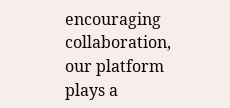encouraging collaboration, our platform plays a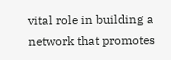vital role in building a network that promotes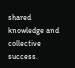shared knowledge and collective success.